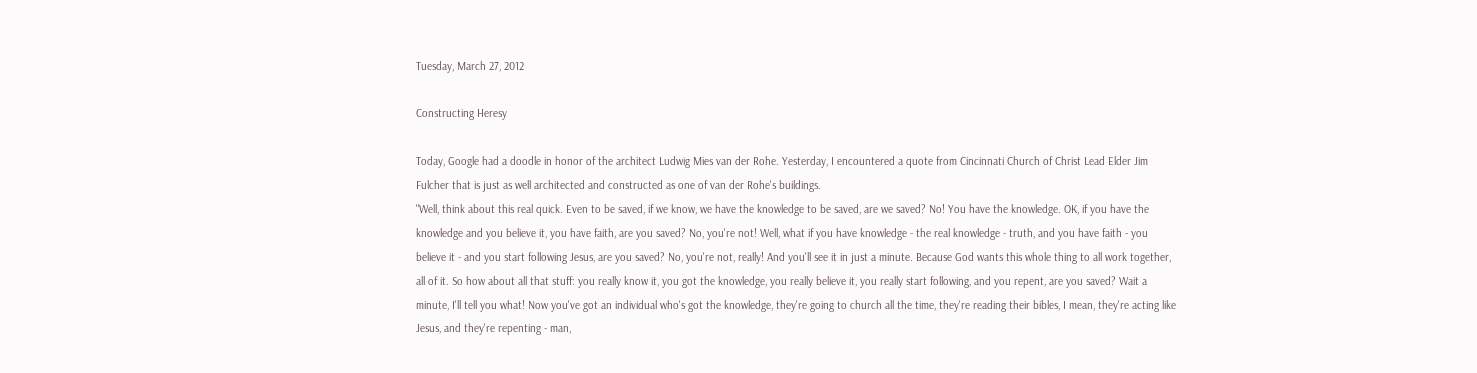Tuesday, March 27, 2012

Constructing Heresy

Today, Google had a doodle in honor of the architect Ludwig Mies van der Rohe. Yesterday, I encountered a quote from Cincinnati Church of Christ Lead Elder Jim Fulcher that is just as well architected and constructed as one of van der Rohe's buildings.
"Well, think about this real quick. Even to be saved, if we know, we have the knowledge to be saved, are we saved? No! You have the knowledge. OK, if you have the knowledge and you believe it, you have faith, are you saved? No, you're not! Well, what if you have knowledge - the real knowledge - truth, and you have faith - you believe it - and you start following Jesus, are you saved? No, you're not, really! And you'll see it in just a minute. Because God wants this whole thing to all work together, all of it. So how about all that stuff: you really know it, you got the knowledge, you really believe it, you really start following, and you repent, are you saved? Wait a minute, I'll tell you what! Now you've got an individual who's got the knowledge, they're going to church all the time, they're reading their bibles, I mean, they're acting like Jesus, and they're repenting - man,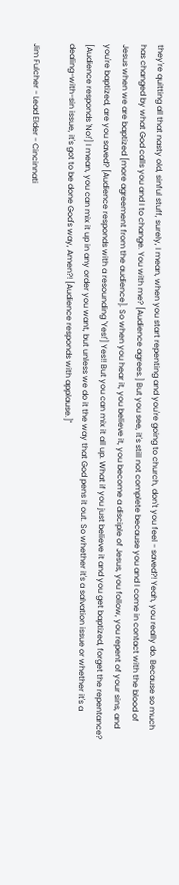they're quitting all that nasty old, sinful stuff, surely, I mean, when you start repenting and you're going to church, don't you feel - saved?! Yeah, you really do. Because so much has changed by what God calls you and I to change. You with me? [Audience agrees.] But you see, it's still not complete because you and I come in contact with the blood of Jesus when we are baptized [more agreement from the audience]. So when you hear it, you believe it, you become a disciple of Jesus, you follow, you repent of your sins, and you're baptized, are you saved? [Audience responds with a resounding 'Yes!'] Yes!! But you can mix it all up. What if you just believe it and you get baptized, forget the repentance? [Audience responds 'No!'] I mean, you can mix it up in any order you want, but unless we do it the way that God pens it out. So whether it's a salvation issue or whether it's a dealing-with-sin issue, it's got to be done God's way, Amen?! [Audience responds with applause.]"

Jim Fulcher - Lead Elder - Cincinnati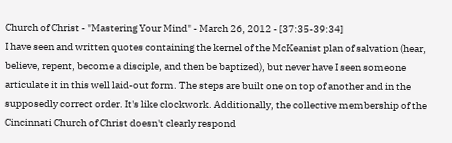Church of Christ - "Mastering Your Mind" - March 26, 2012 - [37:35-39:34]
I have seen and written quotes containing the kernel of the McKeanist plan of salvation (hear, believe, repent, become a disciple, and then be baptized), but never have I seen someone articulate it in this well laid-out form. The steps are built one on top of another and in the supposedly correct order. It's like clockwork. Additionally, the collective membership of the Cincinnati Church of Christ doesn't clearly respond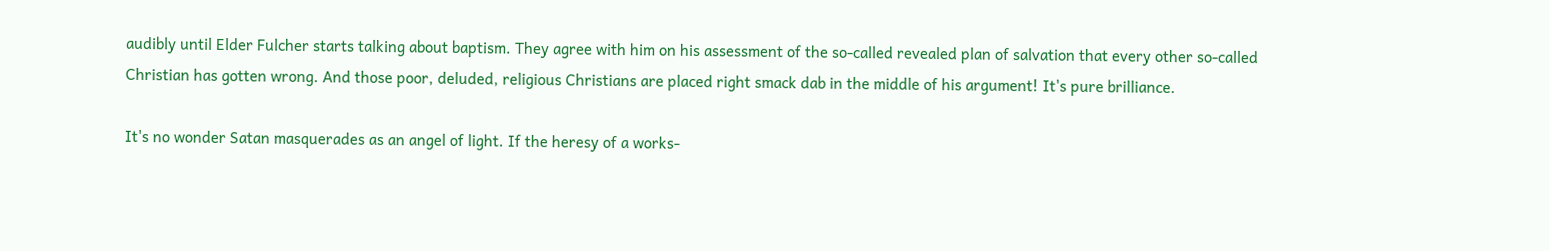audibly until Elder Fulcher starts talking about baptism. They agree with him on his assessment of the so-called revealed plan of salvation that every other so-called Christian has gotten wrong. And those poor, deluded, religious Christians are placed right smack dab in the middle of his argument! It's pure brilliance.

It's no wonder Satan masquerades as an angel of light. If the heresy of a works-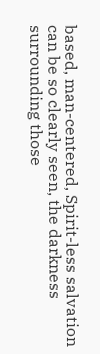based, man-centered, Spirit-less salvation can be so clearly seen, the darkness surrounding those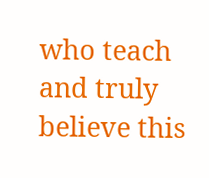who teach and truly believe this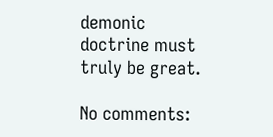demonic doctrine must truly be great.

No comments: